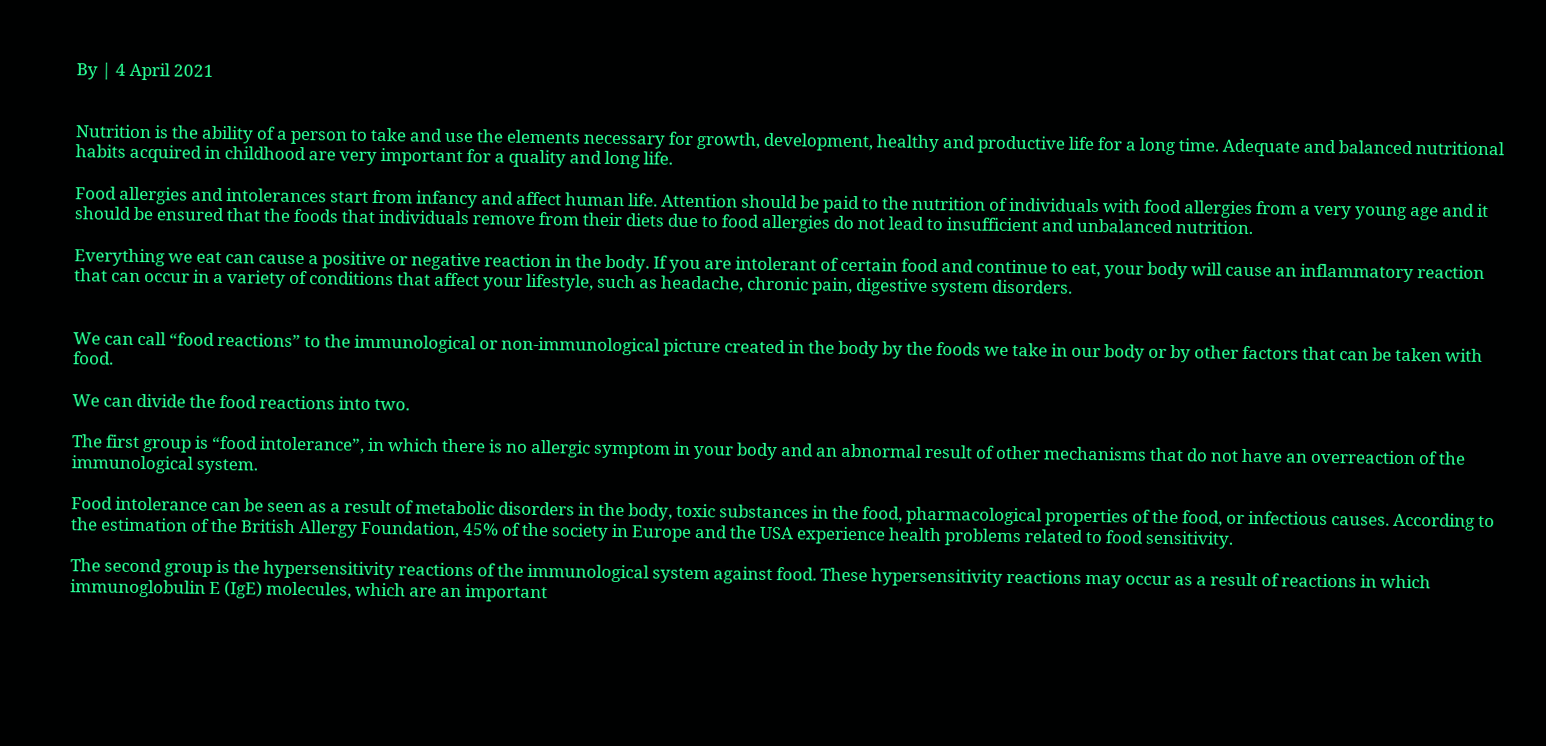By | 4 April 2021


Nutrition is the ability of a person to take and use the elements necessary for growth, development, healthy and productive life for a long time. Adequate and balanced nutritional habits acquired in childhood are very important for a quality and long life.

Food allergies and intolerances start from infancy and affect human life. Attention should be paid to the nutrition of individuals with food allergies from a very young age and it should be ensured that the foods that individuals remove from their diets due to food allergies do not lead to insufficient and unbalanced nutrition.

Everything we eat can cause a positive or negative reaction in the body. If you are intolerant of certain food and continue to eat, your body will cause an inflammatory reaction that can occur in a variety of conditions that affect your lifestyle, such as headache, chronic pain, digestive system disorders.


We can call “food reactions” to the immunological or non-immunological picture created in the body by the foods we take in our body or by other factors that can be taken with food.

We can divide the food reactions into two.

The first group is “food intolerance”, in which there is no allergic symptom in your body and an abnormal result of other mechanisms that do not have an overreaction of the immunological system.

Food intolerance can be seen as a result of metabolic disorders in the body, toxic substances in the food, pharmacological properties of the food, or infectious causes. According to the estimation of the British Allergy Foundation, 45% of the society in Europe and the USA experience health problems related to food sensitivity.

The second group is the hypersensitivity reactions of the immunological system against food. These hypersensitivity reactions may occur as a result of reactions in which immunoglobulin E (IgE) molecules, which are an important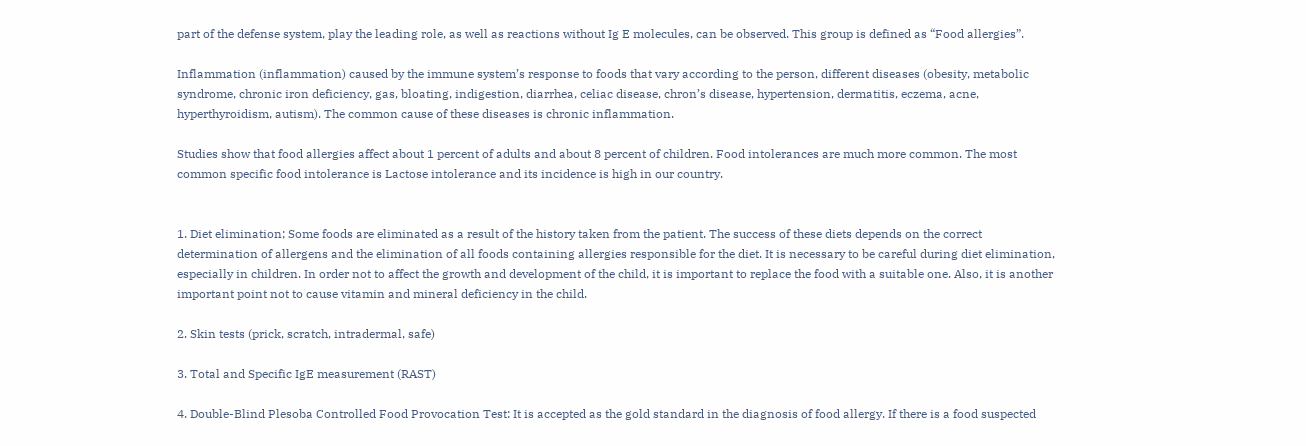part of the defense system, play the leading role, as well as reactions without Ig E molecules, can be observed. This group is defined as “Food allergies”.

Inflammation (inflammation) caused by the immune system’s response to foods that vary according to the person, different diseases (obesity, metabolic syndrome, chronic iron deficiency, gas, bloating, indigestion, diarrhea, celiac disease, chron’s disease, hypertension, dermatitis, eczema, acne, hyperthyroidism, autism). The common cause of these diseases is chronic inflammation.

Studies show that food allergies affect about 1 percent of adults and about 8 percent of children. Food intolerances are much more common. The most common specific food intolerance is Lactose intolerance and its incidence is high in our country.


1. Diet elimination; Some foods are eliminated as a result of the history taken from the patient. The success of these diets depends on the correct determination of allergens and the elimination of all foods containing allergies responsible for the diet. It is necessary to be careful during diet elimination, especially in children. In order not to affect the growth and development of the child, it is important to replace the food with a suitable one. Also, it is another important point not to cause vitamin and mineral deficiency in the child.

2. Skin tests (prick, scratch, intradermal, safe)

3. Total and Specific IgE measurement (RAST)

4. Double-Blind Plesoba Controlled Food Provocation Test: It is accepted as the gold standard in the diagnosis of food allergy. If there is a food suspected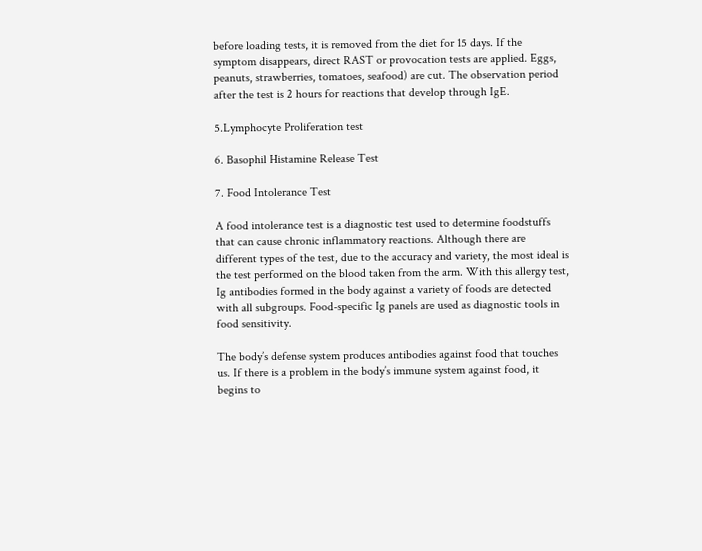before loading tests, it is removed from the diet for 15 days. If the symptom disappears, direct RAST or provocation tests are applied. Eggs, peanuts, strawberries, tomatoes, seafood) are cut. The observation period after the test is 2 hours for reactions that develop through IgE.

5.Lymphocyte Proliferation test

6. Basophil Histamine Release Test

7. Food Intolerance Test

A food intolerance test is a diagnostic test used to determine foodstuffs that can cause chronic inflammatory reactions. Although there are different types of the test, due to the accuracy and variety, the most ideal is the test performed on the blood taken from the arm. With this allergy test, Ig antibodies formed in the body against a variety of foods are detected with all subgroups. Food-specific Ig panels are used as diagnostic tools in food sensitivity.

The body’s defense system produces antibodies against food that touches us. If there is a problem in the body’s immune system against food, it begins to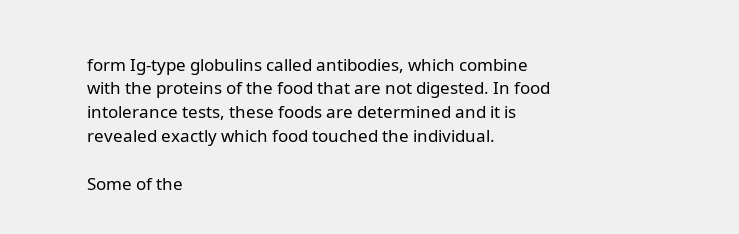form Ig-type globulins called antibodies, which combine with the proteins of the food that are not digested. In food intolerance tests, these foods are determined and it is revealed exactly which food touched the individual.

Some of the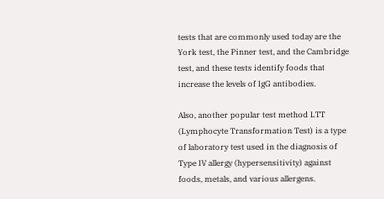tests that are commonly used today are the York test, the Pinner test, and the Cambridge test, and these tests identify foods that increase the levels of IgG antibodies.

Also, another popular test method LTT (Lymphocyte Transformation Test) is a type of laboratory test used in the diagnosis of Type IV allergy (hypersensitivity) against foods, metals, and various allergens.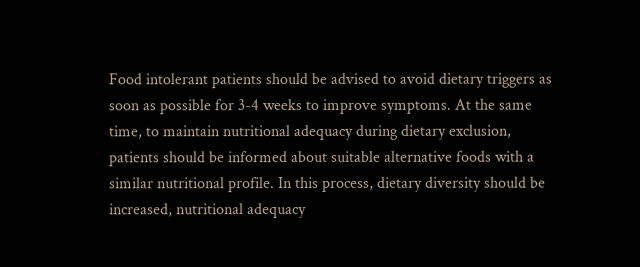Food intolerant patients should be advised to avoid dietary triggers as soon as possible for 3-4 weeks to improve symptoms. At the same time, to maintain nutritional adequacy during dietary exclusion, patients should be informed about suitable alternative foods with a similar nutritional profile. In this process, dietary diversity should be increased, nutritional adequacy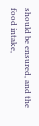should be ensured, and the food intake,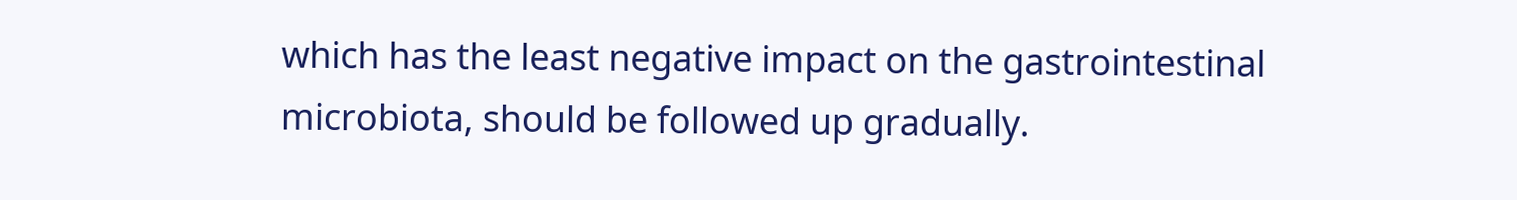which has the least negative impact on the gastrointestinal microbiota, should be followed up gradually.